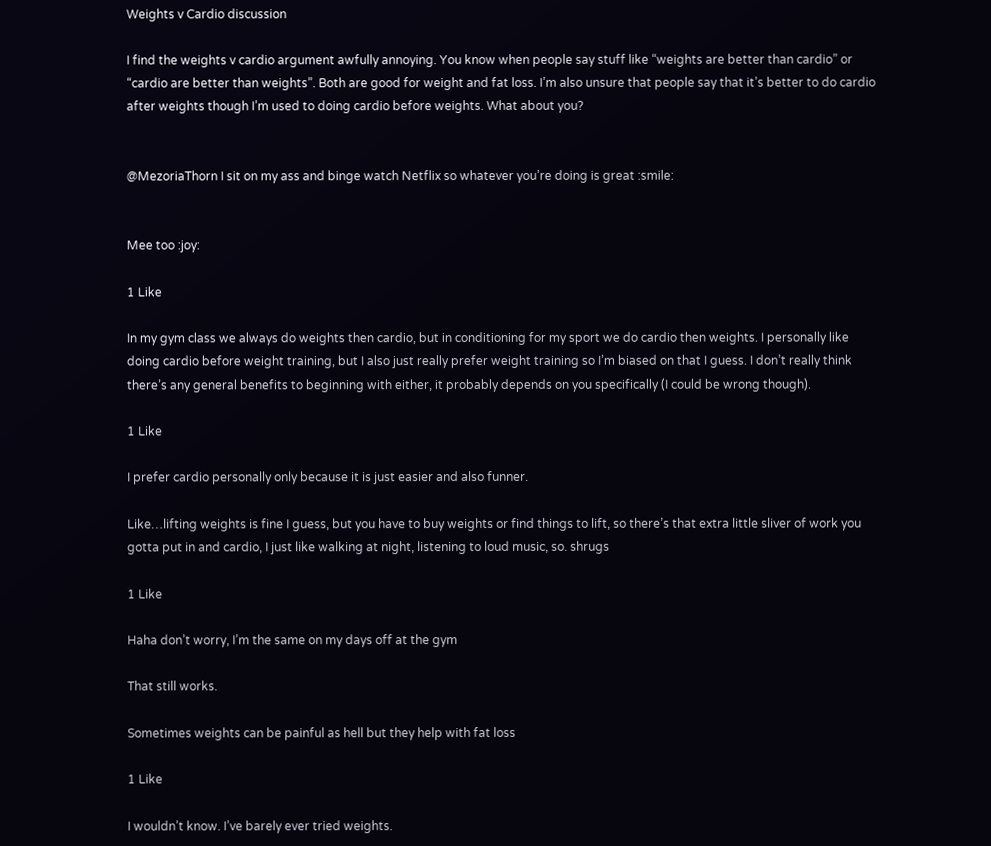Weights v Cardio discussion

I find the weights v cardio argument awfully annoying. You know when people say stuff like “weights are better than cardio” or “cardio are better than weights”. Both are good for weight and fat loss. I’m also unsure that people say that it’s better to do cardio after weights though I’m used to doing cardio before weights. What about you?


@MezoriaThorn I sit on my ass and binge watch Netflix so whatever you’re doing is great :smile:


Mee too :joy:

1 Like

In my gym class we always do weights then cardio, but in conditioning for my sport we do cardio then weights. I personally like doing cardio before weight training, but I also just really prefer weight training so I’m biased on that I guess. I don’t really think there’s any general benefits to beginning with either, it probably depends on you specifically (I could be wrong though).

1 Like

I prefer cardio personally only because it is just easier and also funner.

Like…lifting weights is fine I guess, but you have to buy weights or find things to lift, so there’s that extra little sliver of work you gotta put in and cardio, I just like walking at night, listening to loud music, so. shrugs

1 Like

Haha don’t worry, I’m the same on my days off at the gym

That still works.

Sometimes weights can be painful as hell but they help with fat loss

1 Like

I wouldn’t know. I’ve barely ever tried weights.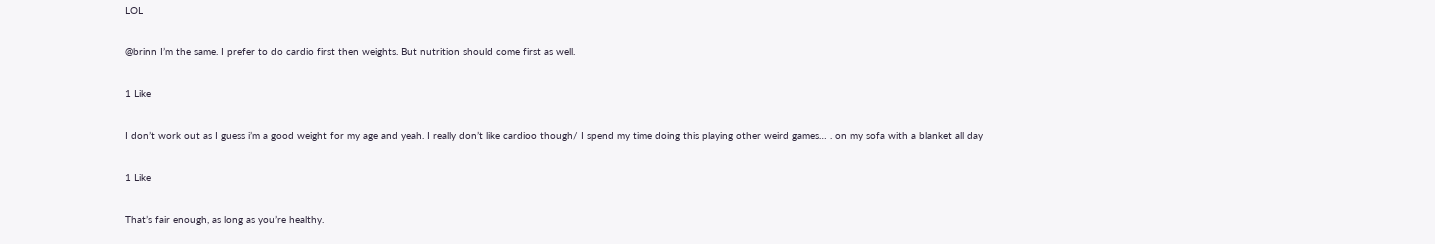LOL

@brinn I’m the same. I prefer to do cardio first then weights. But nutrition should come first as well.

1 Like

I don’t work out as I guess i’m a good weight for my age and yeah. I really don’t like cardioo though/ I spend my time doing this playing other weird games… . on my sofa with a blanket all day

1 Like

That’s fair enough, as long as you’re healthy.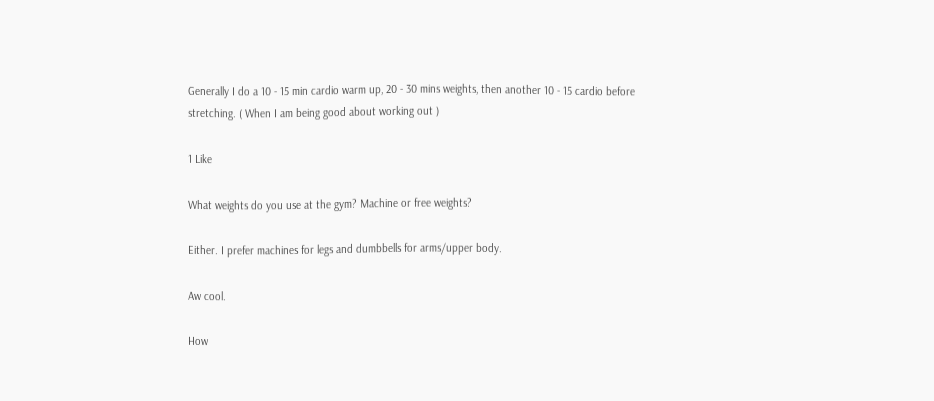Generally I do a 10 - 15 min cardio warm up, 20 - 30 mins weights, then another 10 - 15 cardio before stretching. ( When I am being good about working out )

1 Like

What weights do you use at the gym? Machine or free weights?

Either. I prefer machines for legs and dumbbells for arms/upper body.

Aw cool.

How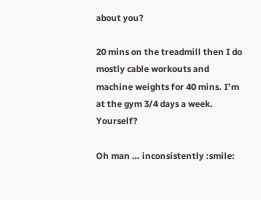about you?

20 mins on the treadmill then I do mostly cable workouts and machine weights for 40 mins. I’m at the gym 3/4 days a week. Yourself?

Oh man … inconsistently :smile: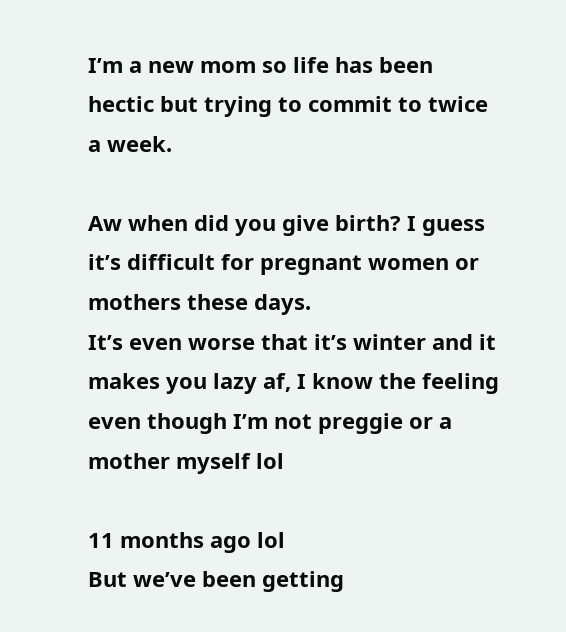I’m a new mom so life has been hectic but trying to commit to twice a week.

Aw when did you give birth? I guess it’s difficult for pregnant women or mothers these days.
It’s even worse that it’s winter and it makes you lazy af, I know the feeling even though I’m not preggie or a mother myself lol

11 months ago lol
But we’ve been getting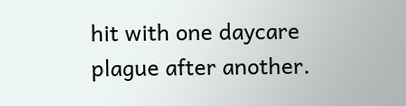hit with one daycare plague after another.